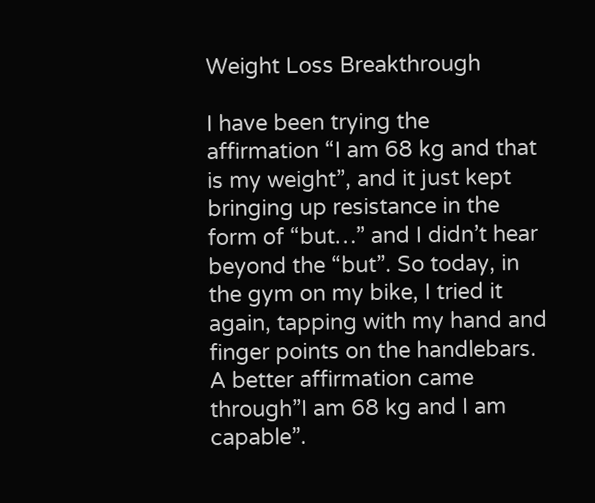Weight Loss Breakthrough

I have been trying the affirmation “I am 68 kg and that is my weight”, and it just kept bringing up resistance in the form of “but…” and I didn’t hear beyond the “but”. So today, in the gym on my bike, I tried it again, tapping with my hand and finger points on the handlebars. A better affirmation came through”I am 68 kg and I am capable”.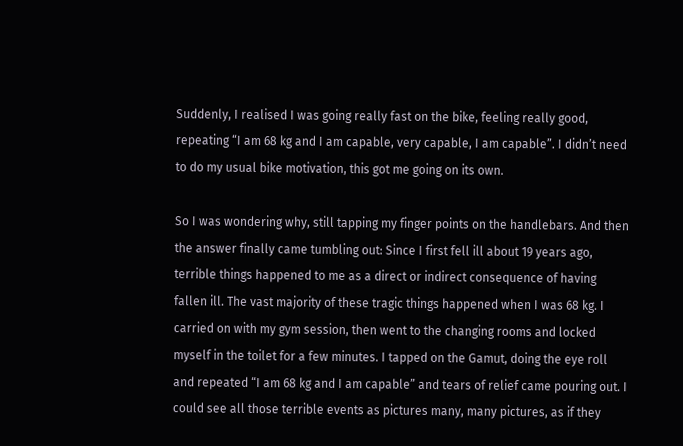Suddenly, I realised I was going really fast on the bike, feeling really good, repeating “I am 68 kg and I am capable, very capable, I am capable”. I didn’t need to do my usual bike motivation, this got me going on its own.

So I was wondering why, still tapping my finger points on the handlebars. And then the answer finally came tumbling out: Since I first fell ill about 19 years ago, terrible things happened to me as a direct or indirect consequence of having fallen ill. The vast majority of these tragic things happened when I was 68 kg. I carried on with my gym session, then went to the changing rooms and locked myself in the toilet for a few minutes. I tapped on the Gamut, doing the eye roll and repeated “I am 68 kg and I am capable” and tears of relief came pouring out. I could see all those terrible events as pictures many, many pictures, as if they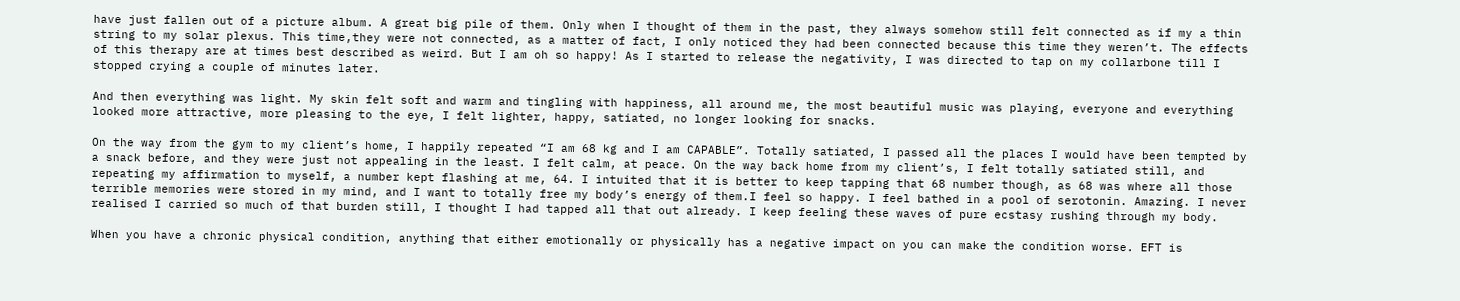have just fallen out of a picture album. A great big pile of them. Only when I thought of them in the past, they always somehow still felt connected as if my a thin string to my solar plexus. This time,they were not connected, as a matter of fact, I only noticed they had been connected because this time they weren’t. The effects of this therapy are at times best described as weird. But I am oh so happy! As I started to release the negativity, I was directed to tap on my collarbone till I stopped crying a couple of minutes later.

And then everything was light. My skin felt soft and warm and tingling with happiness, all around me, the most beautiful music was playing, everyone and everything looked more attractive, more pleasing to the eye, I felt lighter, happy, satiated, no longer looking for snacks.

On the way from the gym to my client’s home, I happily repeated “I am 68 kg and I am CAPABLE”. Totally satiated, I passed all the places I would have been tempted by a snack before, and they were just not appealing in the least. I felt calm, at peace. On the way back home from my client’s, I felt totally satiated still, and repeating my affirmation to myself, a number kept flashing at me, 64. I intuited that it is better to keep tapping that 68 number though, as 68 was where all those terrible memories were stored in my mind, and I want to totally free my body’s energy of them.I feel so happy. I feel bathed in a pool of serotonin. Amazing. I never realised I carried so much of that burden still, I thought I had tapped all that out already. I keep feeling these waves of pure ecstasy rushing through my body.

When you have a chronic physical condition, anything that either emotionally or physically has a negative impact on you can make the condition worse. EFT is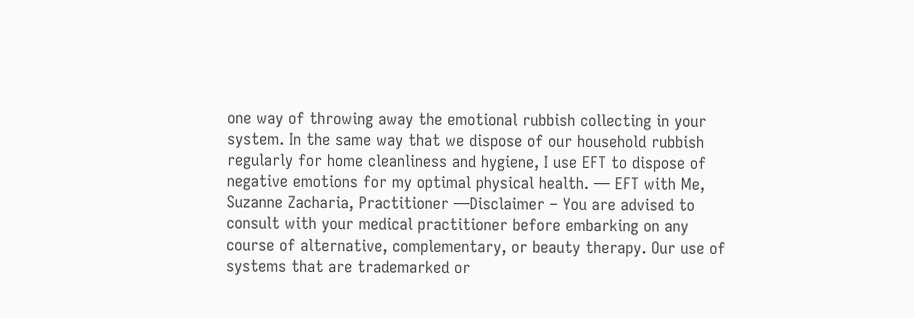one way of throwing away the emotional rubbish collecting in your system. In the same way that we dispose of our household rubbish regularly for home cleanliness and hygiene, I use EFT to dispose of negative emotions for my optimal physical health. — EFT with Me, Suzanne Zacharia, Practitioner —Disclaimer – You are advised to consult with your medical practitioner before embarking on any course of alternative, complementary, or beauty therapy. Our use of systems that are trademarked or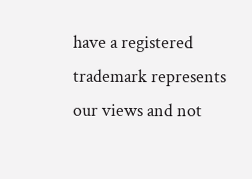have a registered trademark represents our views and not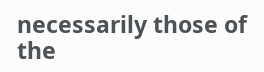necessarily those of the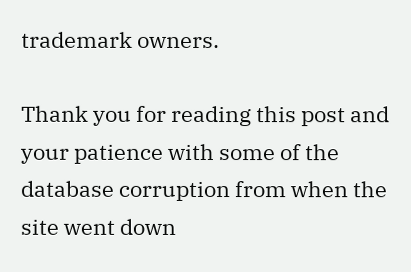trademark owners.

Thank you for reading this post and your patience with some of the database corruption from when the site went down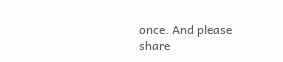once. And please share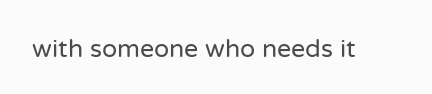with someone who needs it